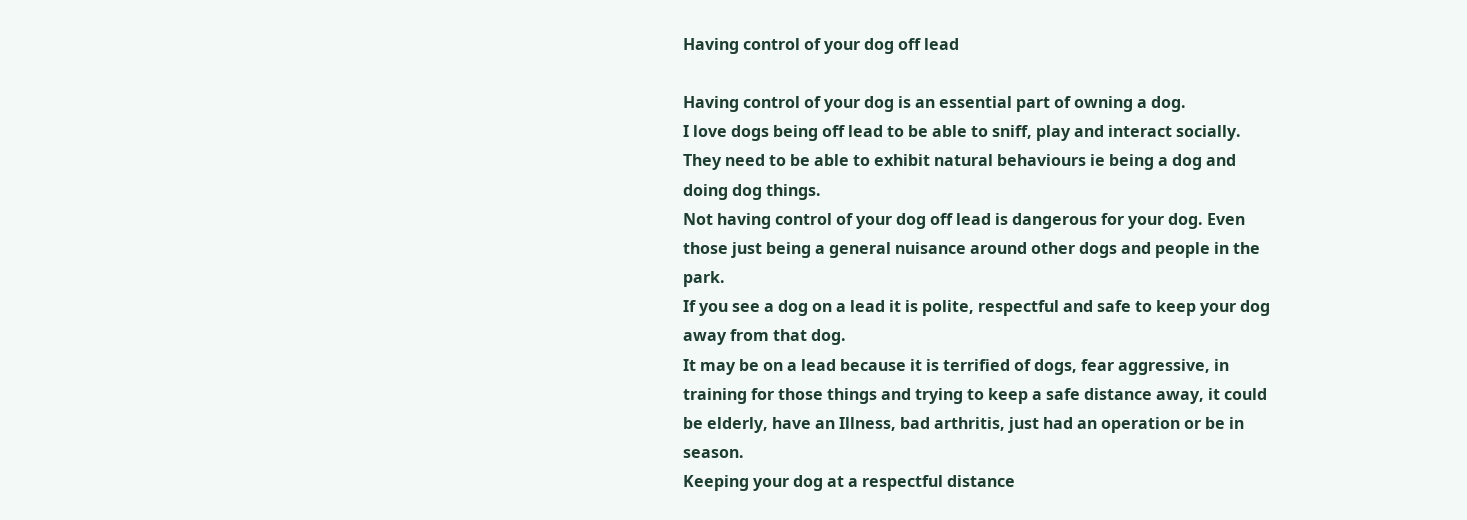Having control of your dog off lead

Having control of your dog is an essential part of owning a dog.
I love dogs being off lead to be able to sniff, play and interact socially. They need to be able to exhibit natural behaviours ie being a dog and doing dog things.
Not having control of your dog off lead is dangerous for your dog. Even those just being a general nuisance around other dogs and people in the park.
If you see a dog on a lead it is polite, respectful and safe to keep your dog away from that dog.
It may be on a lead because it is terrified of dogs, fear aggressive, in training for those things and trying to keep a safe distance away, it could be elderly, have an Illness, bad arthritis, just had an operation or be in season.
Keeping your dog at a respectful distance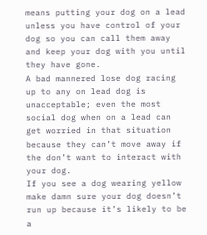means putting your dog on a lead unless you have control of your dog so you can call them away and keep your dog with you until they have gone.
A bad mannered lose dog racing up to any on lead dog is unacceptable; even the most social dog when on a lead can get worried in that situation because they can’t move away if the don’t want to interact with your dog.
If you see a dog wearing yellow make damn sure your dog doesn’t run up because it’s likely to be a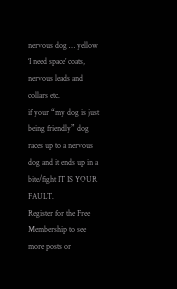nervous dog … yellow ‘I need space’ coats, nervous leads and collars etc.
if your “my dog is just being friendly” dog races up to a nervous dog and it ends up in a bite/fight IT IS YOUR FAULT.
Register for the Free Membership to see more posts or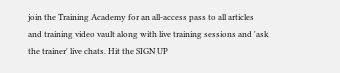join the Training Academy for an all-access pass to all articles and training video vault along with live training sessions and 'ask the trainer' live chats. Hit the SIGN UP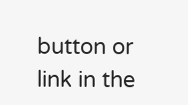button or link in the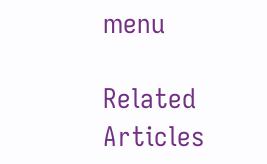menu

Related Articles